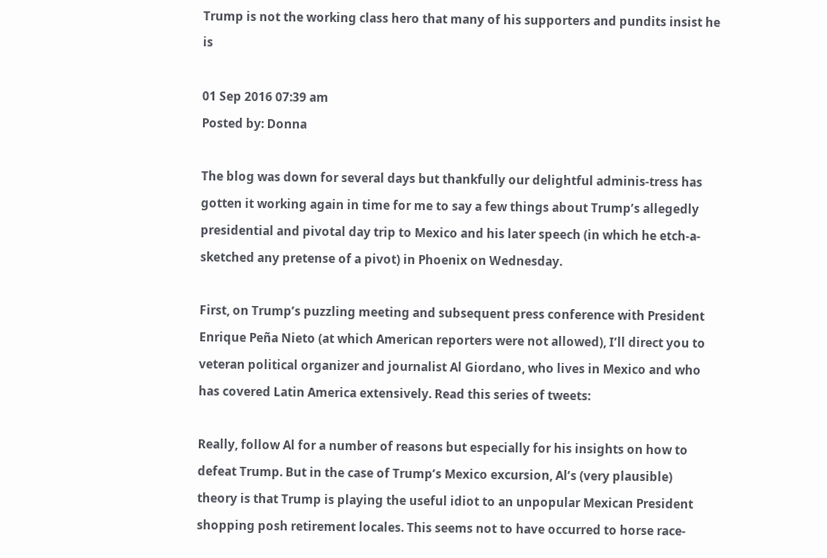Trump is not the working class hero that many of his supporters and pundits insist he is

01 Sep 2016 07:39 am
Posted by: Donna

The blog was down for several days but thankfully our delightful adminis-tress has gotten it working again in time for me to say a few things about Trump’s allegedly presidential and pivotal day trip to Mexico and his later speech (in which he etch-a-sketched any pretense of a pivot) in Phoenix on Wednesday.

First, on Trump’s puzzling meeting and subsequent press conference with President Enrique Peña Nieto (at which American reporters were not allowed), I’ll direct you to veteran political organizer and journalist Al Giordano, who lives in Mexico and who has covered Latin America extensively. Read this series of tweets:

Really, follow Al for a number of reasons but especially for his insights on how to defeat Trump. But in the case of Trump’s Mexico excursion, Al’s (very plausible) theory is that Trump is playing the useful idiot to an unpopular Mexican President shopping posh retirement locales. This seems not to have occurred to horse race-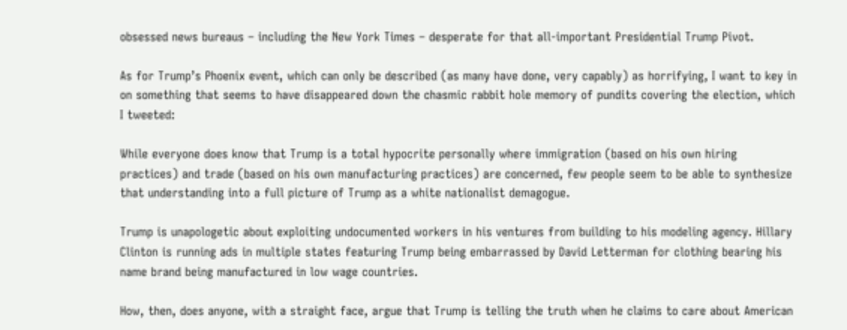obsessed news bureaus – including the New York Times – desperate for that all-important Presidential Trump Pivot.

As for Trump’s Phoenix event, which can only be described (as many have done, very capably) as horrifying, I want to key in on something that seems to have disappeared down the chasmic rabbit hole memory of pundits covering the election, which I tweeted:

While everyone does know that Trump is a total hypocrite personally where immigration (based on his own hiring practices) and trade (based on his own manufacturing practices) are concerned, few people seem to be able to synthesize that understanding into a full picture of Trump as a white nationalist demagogue.

Trump is unapologetic about exploiting undocumented workers in his ventures from building to his modeling agency. Hillary Clinton is running ads in multiple states featuring Trump being embarrassed by David Letterman for clothing bearing his name brand being manufactured in low wage countries.

How, then, does anyone, with a straight face, argue that Trump is telling the truth when he claims to care about American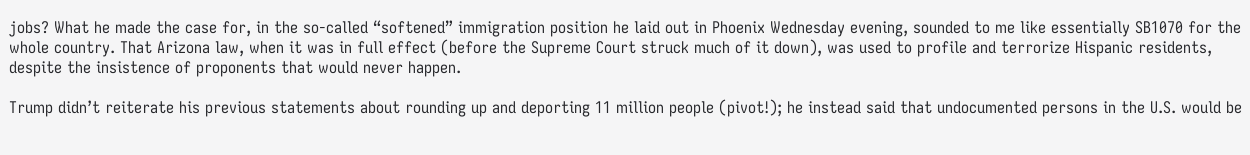jobs? What he made the case for, in the so-called “softened” immigration position he laid out in Phoenix Wednesday evening, sounded to me like essentially SB1070 for the whole country. That Arizona law, when it was in full effect (before the Supreme Court struck much of it down), was used to profile and terrorize Hispanic residents, despite the insistence of proponents that would never happen.

Trump didn’t reiterate his previous statements about rounding up and deporting 11 million people (pivot!); he instead said that undocumented persons in the U.S. would be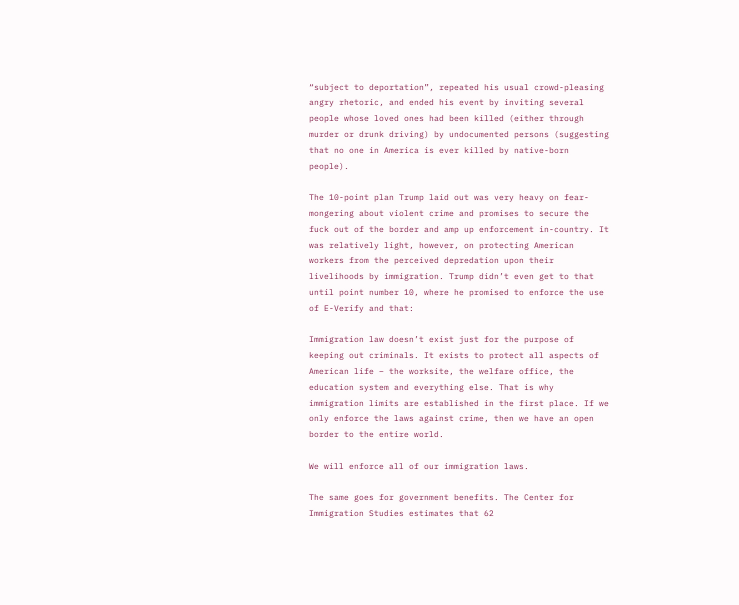“subject to deportation”, repeated his usual crowd-pleasing angry rhetoric, and ended his event by inviting several people whose loved ones had been killed (either through murder or drunk driving) by undocumented persons (suggesting that no one in America is ever killed by native-born people).

The 10-point plan Trump laid out was very heavy on fear-mongering about violent crime and promises to secure the fuck out of the border and amp up enforcement in-country. It was relatively light, however, on protecting American workers from the perceived depredation upon their livelihoods by immigration. Trump didn’t even get to that until point number 10, where he promised to enforce the use of E-Verify and that:

Immigration law doesn’t exist just for the purpose of keeping out criminals. It exists to protect all aspects of American life – the worksite, the welfare office, the education system and everything else. That is why immigration limits are established in the first place. If we only enforce the laws against crime, then we have an open border to the entire world.

We will enforce all of our immigration laws.

The same goes for government benefits. The Center for Immigration Studies estimates that 62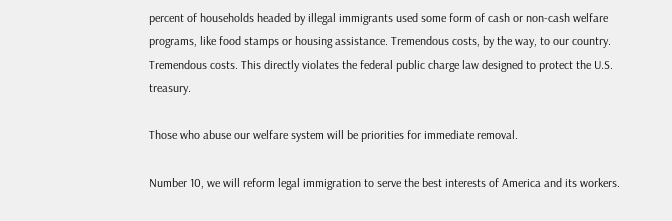percent of households headed by illegal immigrants used some form of cash or non-cash welfare programs, like food stamps or housing assistance. Tremendous costs, by the way, to our country. Tremendous costs. This directly violates the federal public charge law designed to protect the U.S. treasury.

Those who abuse our welfare system will be priorities for immediate removal.

Number 10, we will reform legal immigration to serve the best interests of America and its workers.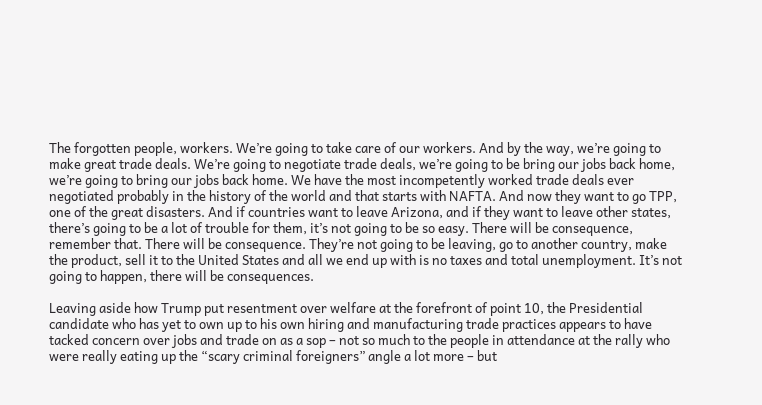The forgotten people, workers. We’re going to take care of our workers. And by the way, we’re going to make great trade deals. We’re going to negotiate trade deals, we’re going to be bring our jobs back home, we’re going to bring our jobs back home. We have the most incompetently worked trade deals ever negotiated probably in the history of the world and that starts with NAFTA. And now they want to go TPP, one of the great disasters. And if countries want to leave Arizona, and if they want to leave other states, there’s going to be a lot of trouble for them, it’s not going to be so easy. There will be consequence, remember that. There will be consequence. They’re not going to be leaving, go to another country, make the product, sell it to the United States and all we end up with is no taxes and total unemployment. It’s not going to happen, there will be consequences.

Leaving aside how Trump put resentment over welfare at the forefront of point 10, the Presidential candidate who has yet to own up to his own hiring and manufacturing trade practices appears to have tacked concern over jobs and trade on as a sop – not so much to the people in attendance at the rally who were really eating up the “scary criminal foreigners” angle a lot more – but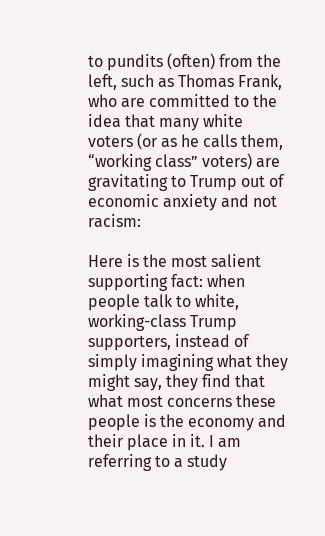to pundits (often) from the left, such as Thomas Frank, who are committed to the idea that many white voters (or as he calls them, “working class” voters) are gravitating to Trump out of economic anxiety and not racism:

Here is the most salient supporting fact: when people talk to white, working-class Trump supporters, instead of simply imagining what they might say, they find that what most concerns these people is the economy and their place in it. I am referring to a study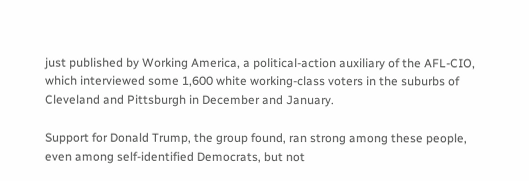just published by Working America, a political-action auxiliary of the AFL-CIO, which interviewed some 1,600 white working-class voters in the suburbs of Cleveland and Pittsburgh in December and January.

Support for Donald Trump, the group found, ran strong among these people, even among self-identified Democrats, but not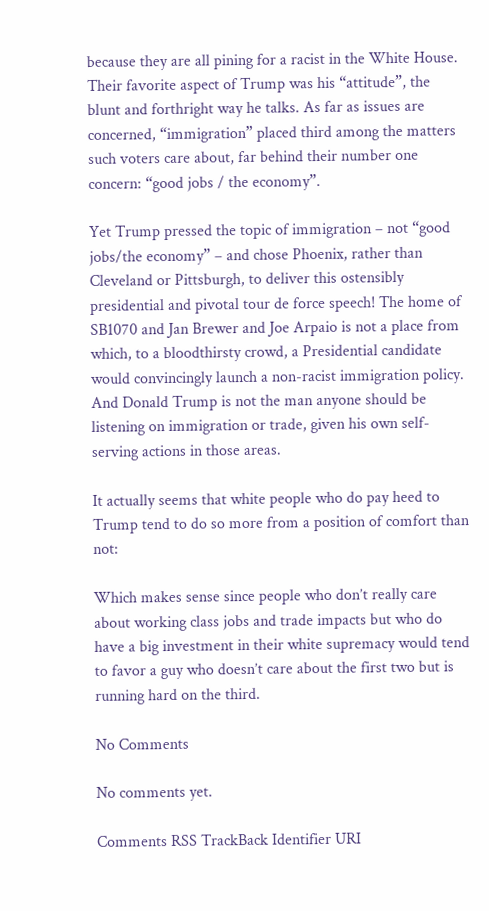because they are all pining for a racist in the White House. Their favorite aspect of Trump was his “attitude”, the blunt and forthright way he talks. As far as issues are concerned, “immigration” placed third among the matters such voters care about, far behind their number one concern: “good jobs / the economy”.

Yet Trump pressed the topic of immigration – not “good jobs/the economy” – and chose Phoenix, rather than Cleveland or Pittsburgh, to deliver this ostensibly presidential and pivotal tour de force speech! The home of SB1070 and Jan Brewer and Joe Arpaio is not a place from which, to a bloodthirsty crowd, a Presidential candidate would convincingly launch a non-racist immigration policy. And Donald Trump is not the man anyone should be listening on immigration or trade, given his own self-serving actions in those areas.

It actually seems that white people who do pay heed to Trump tend to do so more from a position of comfort than not:

Which makes sense since people who don’t really care about working class jobs and trade impacts but who do have a big investment in their white supremacy would tend to favor a guy who doesn’t care about the first two but is running hard on the third.

No Comments

No comments yet.

Comments RSS TrackBack Identifier URI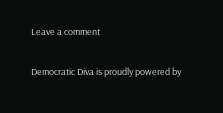Leave a comment

Democratic Diva is proudly powered by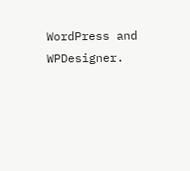WordPress and WPDesigner.